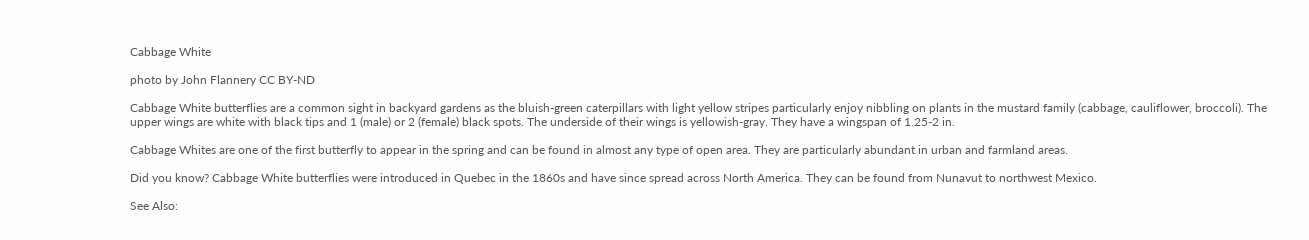Cabbage White

photo by John Flannery CC BY-ND

Cabbage White butterflies are a common sight in backyard gardens as the bluish-green caterpillars with light yellow stripes particularly enjoy nibbling on plants in the mustard family (cabbage, cauliflower, broccoli). The upper wings are white with black tips and 1 (male) or 2 (female) black spots. The underside of their wings is yellowish-gray. They have a wingspan of 1.25-2 in.

Cabbage Whites are one of the first butterfly to appear in the spring and can be found in almost any type of open area. They are particularly abundant in urban and farmland areas.

Did you know? Cabbage White butterflies were introduced in Quebec in the 1860s and have since spread across North America. They can be found from Nunavut to northwest Mexico.

See Also: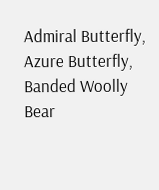Admiral Butterfly, Azure Butterfly, Banded Woolly Bear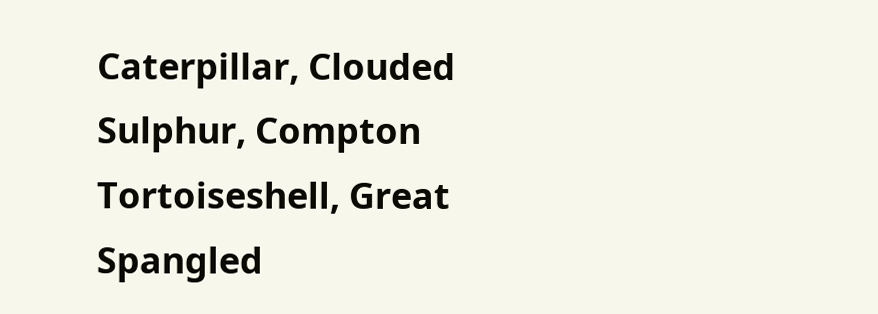Caterpillar, Clouded Sulphur, Compton Tortoiseshell, Great Spangled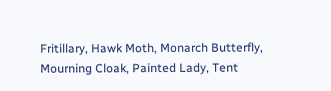Fritillary, Hawk Moth, Monarch Butterfly, Mourning Cloak, Painted Lady, Tent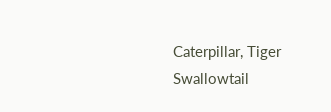Caterpillar, Tiger Swallowtail